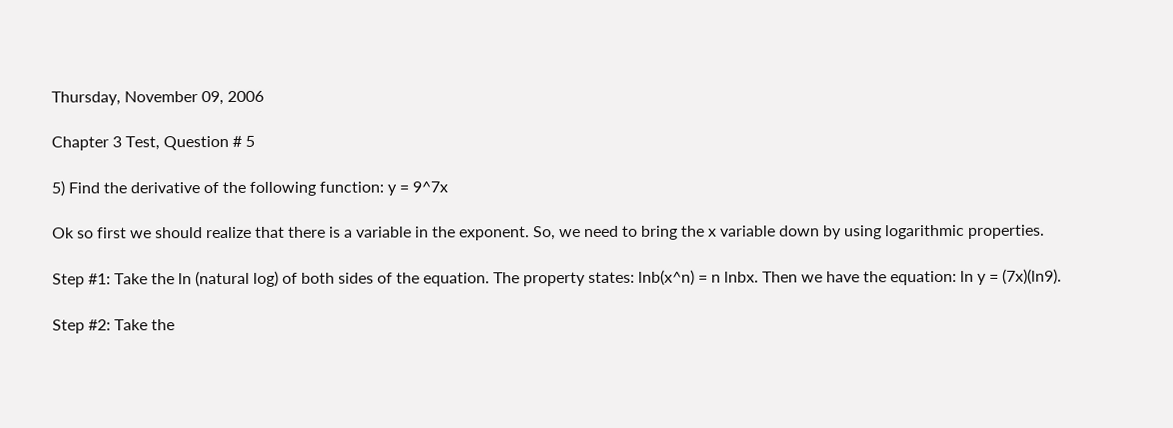Thursday, November 09, 2006

Chapter 3 Test, Question # 5

5) Find the derivative of the following function: y = 9^7x

Ok so first we should realize that there is a variable in the exponent. So, we need to bring the x variable down by using logarithmic properties.

Step #1: Take the ln (natural log) of both sides of the equation. The property states: lnb(x^n) = n lnbx. Then we have the equation: ln y = (7x)(ln9).

Step #2: Take the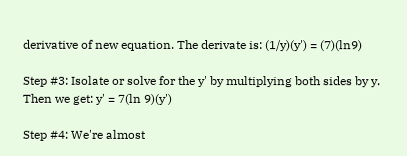derivative of new equation. The derivate is: (1/y)(y') = (7)(ln9)

Step #3: Isolate or solve for the y' by multiplying both sides by y. Then we get: y' = 7(ln 9)(y')

Step #4: We're almost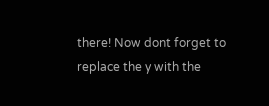there! Now dont forget to replace the y with the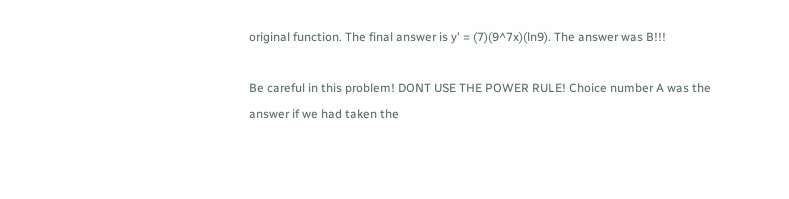original function. The final answer is y' = (7)(9^7x)(ln9). The answer was B!!!

Be careful in this problem! DONT USE THE POWER RULE! Choice number A was the answer if we had taken the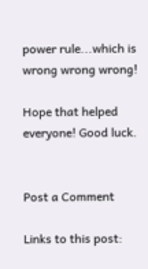power rule...which is wrong wrong wrong!

Hope that helped everyone! Good luck.


Post a Comment

Links to this post: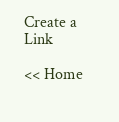Create a Link

<< Home